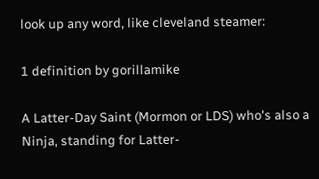look up any word, like cleveland steamer:

1 definition by gorillamike

A Latter-Day Saint (Mormon or LDS) who's also a Ninja, standing for Latter-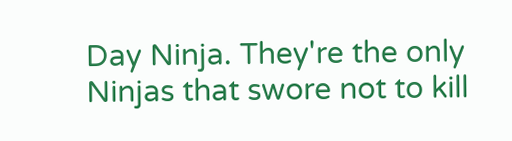Day Ninja. They're the only Ninjas that swore not to kill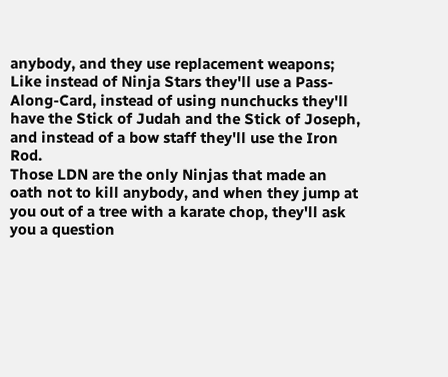anybody, and they use replacement weapons; Like instead of Ninja Stars they'll use a Pass-Along-Card, instead of using nunchucks they'll have the Stick of Judah and the Stick of Joseph, and instead of a bow staff they'll use the Iron Rod.
Those LDN are the only Ninjas that made an oath not to kill anybody, and when they jump at you out of a tree with a karate chop, they'll ask you a question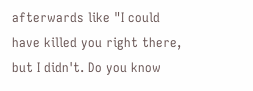afterwards like "I could have killed you right there, but I didn't. Do you know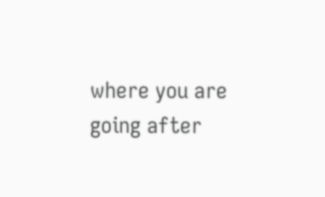where you are going after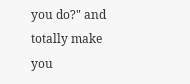you do?" and totally make you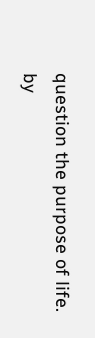question the purpose of life.
by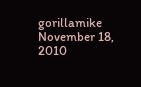gorillamike November 18, 2010